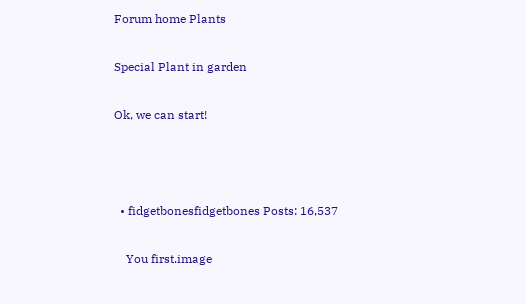Forum home Plants

Special Plant in garden

Ok, we can start!



  • fidgetbonesfidgetbones Posts: 16,537

    You first.image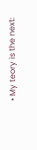• My teory is the next: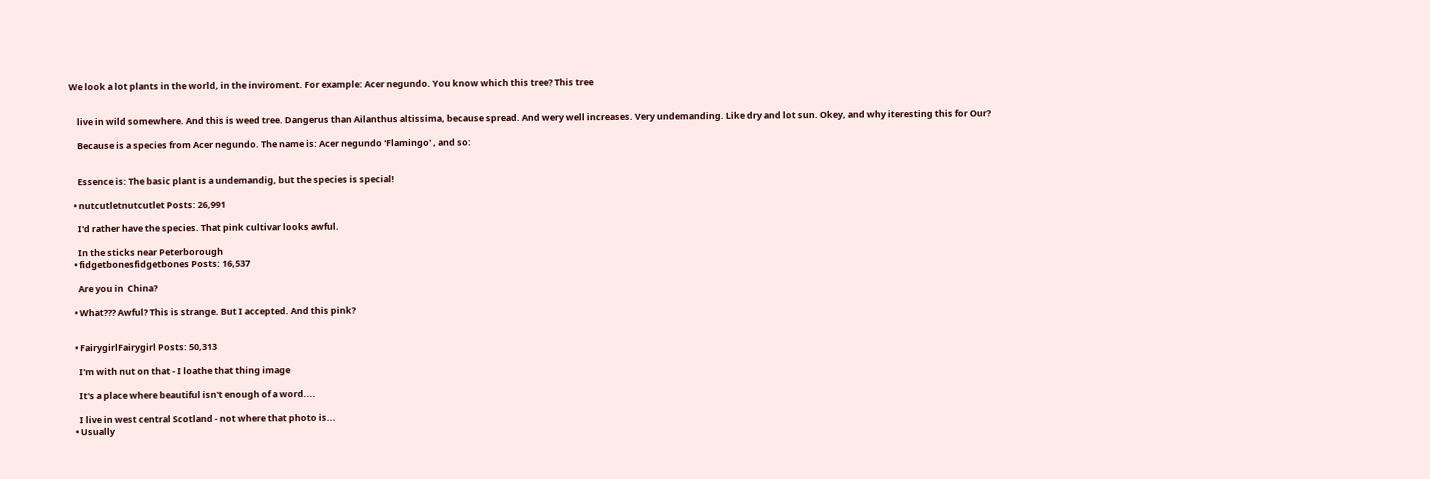We look a lot plants in the world, in the inviroment. For example: Acer negundo. You know which this tree? This tree


    live in wild somewhere. And this is weed tree. Dangerus than Ailanthus altissima, because spread. And wery well increases. Very undemanding. Like dry and lot sun. Okey, and why iteresting this for Our?

    Because is a species from Acer negundo. The name is: Acer negundo 'Flamingo' , and so:


    Essence is: The basic plant is a undemandig, but the species is special!

  • nutcutletnutcutlet Posts: 26,991

    I'd rather have the species. That pink cultivar looks awful.

    In the sticks near Peterborough
  • fidgetbonesfidgetbones Posts: 16,537

    Are you in  China?

  • What??? Awful? This is strange. But I accepted. And this pink?


  • FairygirlFairygirl Posts: 50,313

    I'm with nut on that - I loathe that thing image

    It's a place where beautiful isn't enough of a word....

    I live in west central Scotland - not where that photo is...
  • Usually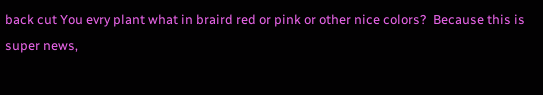back cut You evry plant what in braird red or pink or other nice colors?  Because this is super news,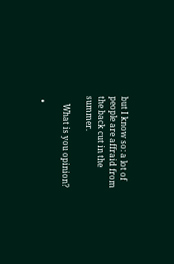but I know so: a lot of people are affraid from the back cut in the summer.

    What is you opinion?

  •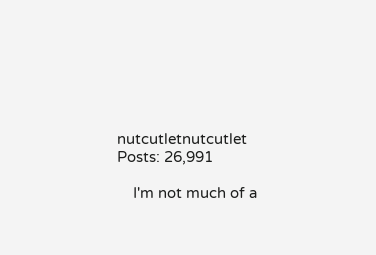nutcutletnutcutlet Posts: 26,991

    I'm not much of a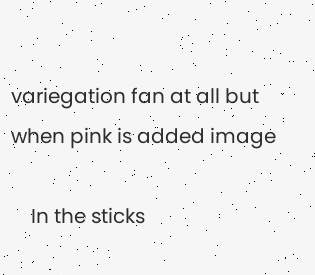variegation fan at all but when pink is added image

    In the sticks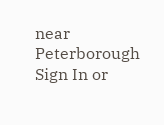near Peterborough
Sign In or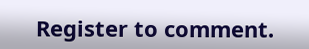Register to comment.